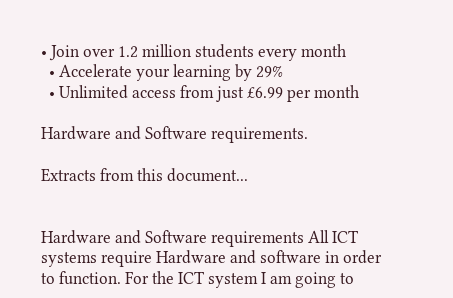• Join over 1.2 million students every month
  • Accelerate your learning by 29%
  • Unlimited access from just £6.99 per month

Hardware and Software requirements.

Extracts from this document...


Hardware and Software requirements All ICT systems require Hardware and software in order to function. For the ICT system I am going to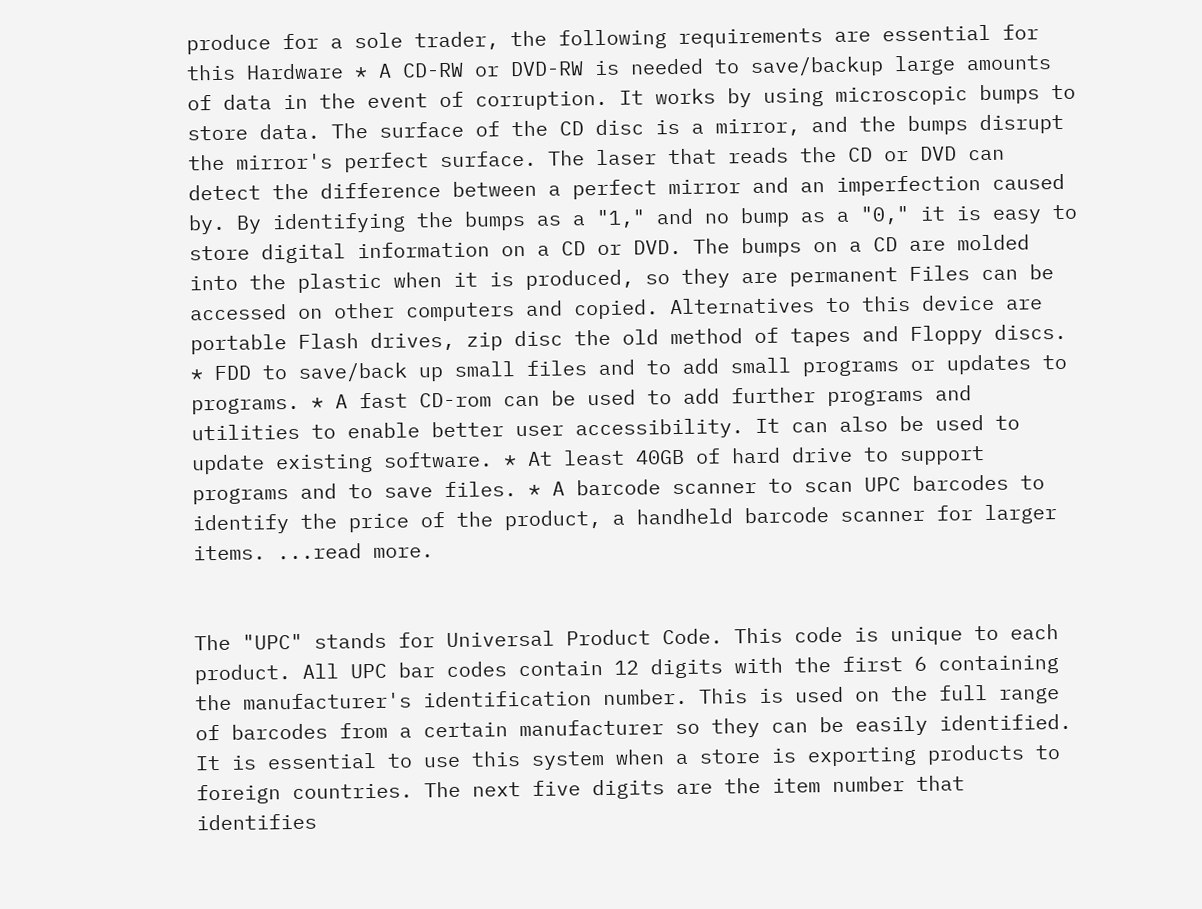produce for a sole trader, the following requirements are essential for this Hardware * A CD-RW or DVD-RW is needed to save/backup large amounts of data in the event of corruption. It works by using microscopic bumps to store data. The surface of the CD disc is a mirror, and the bumps disrupt the mirror's perfect surface. The laser that reads the CD or DVD can detect the difference between a perfect mirror and an imperfection caused by. By identifying the bumps as a "1," and no bump as a "0," it is easy to store digital information on a CD or DVD. The bumps on a CD are molded into the plastic when it is produced, so they are permanent Files can be accessed on other computers and copied. Alternatives to this device are portable Flash drives, zip disc the old method of tapes and Floppy discs. * FDD to save/back up small files and to add small programs or updates to programs. * A fast CD-rom can be used to add further programs and utilities to enable better user accessibility. It can also be used to update existing software. * At least 40GB of hard drive to support programs and to save files. * A barcode scanner to scan UPC barcodes to identify the price of the product, a handheld barcode scanner for larger items. ...read more.


The "UPC" stands for Universal Product Code. This code is unique to each product. All UPC bar codes contain 12 digits with the first 6 containing the manufacturer's identification number. This is used on the full range of barcodes from a certain manufacturer so they can be easily identified. It is essential to use this system when a store is exporting products to foreign countries. The next five digits are the item number that identifies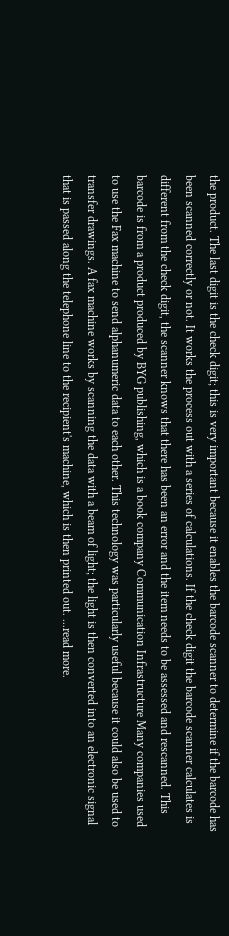the product. The last digit is the check digit; this is very important because it enables the barcode scanner to determine if the barcode has been scanned correctly or not. It works the process out with a series of calculations. If the check digit the barcode scanner calculates is different from the check digit, the scanner knows that there has been an error and the item needs to be assessed and rescanned. This barcode is from a product produced by BYG publishing, which is a book company Communication Infrastructure Many companies used to use the Fax machine to send alphanumeric data to each other. This technology was particularly useful because it could also be used to transfer drawings. A fax machine works by scanning the data with a beam of light; the light is then converted into an electronic signal that is passed along the telephone line to the recipient's machine, which is then printed out. ...read more.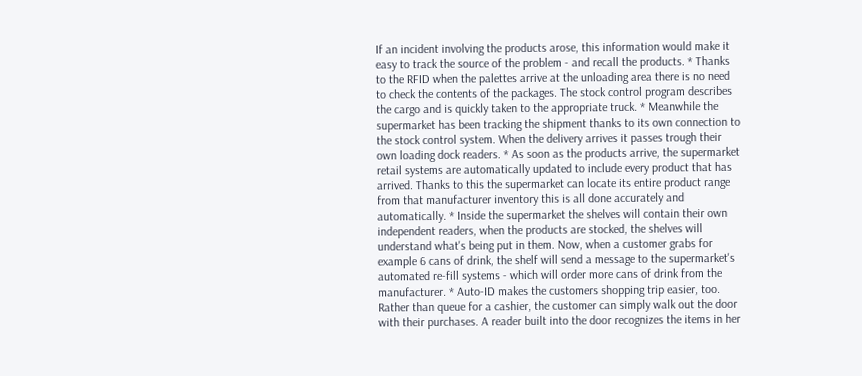If an incident involving the products arose, this information would make it easy to track the source of the problem - and recall the products. * Thanks to the RFID when the palettes arrive at the unloading area there is no need to check the contents of the packages. The stock control program describes the cargo and is quickly taken to the appropriate truck. * Meanwhile the supermarket has been tracking the shipment thanks to its own connection to the stock control system. When the delivery arrives it passes trough their own loading dock readers. * As soon as the products arrive, the supermarket retail systems are automatically updated to include every product that has arrived. Thanks to this the supermarket can locate its entire product range from that manufacturer inventory this is all done accurately and automatically. * Inside the supermarket the shelves will contain their own independent readers, when the products are stocked, the shelves will understand what's being put in them. Now, when a customer grabs for example 6 cans of drink, the shelf will send a message to the supermarket's automated re-fill systems - which will order more cans of drink from the manufacturer. * Auto-ID makes the customers shopping trip easier, too. Rather than queue for a cashier, the customer can simply walk out the door with their purchases. A reader built into the door recognizes the items in her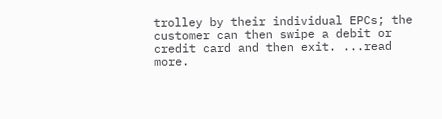trolley by their individual EPCs; the customer can then swipe a debit or credit card and then exit. ...read more.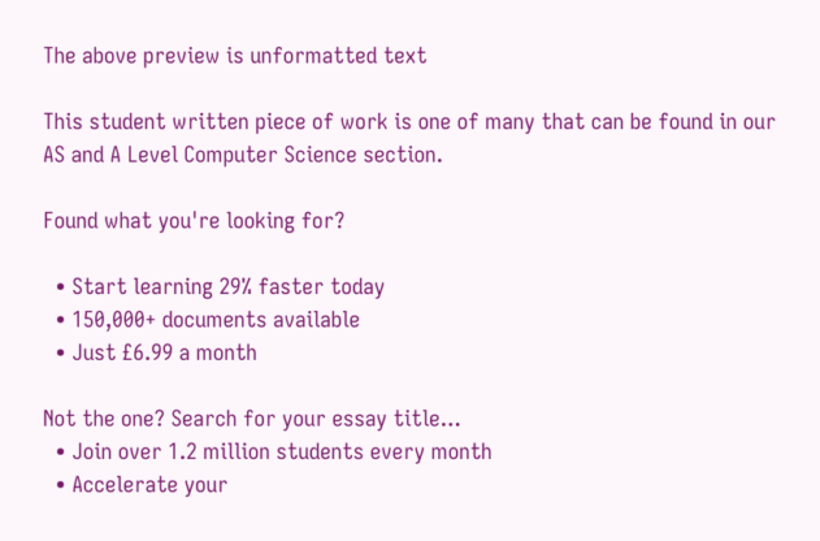The above preview is unformatted text

This student written piece of work is one of many that can be found in our AS and A Level Computer Science section.

Found what you're looking for?

  • Start learning 29% faster today
  • 150,000+ documents available
  • Just £6.99 a month

Not the one? Search for your essay title...
  • Join over 1.2 million students every month
  • Accelerate your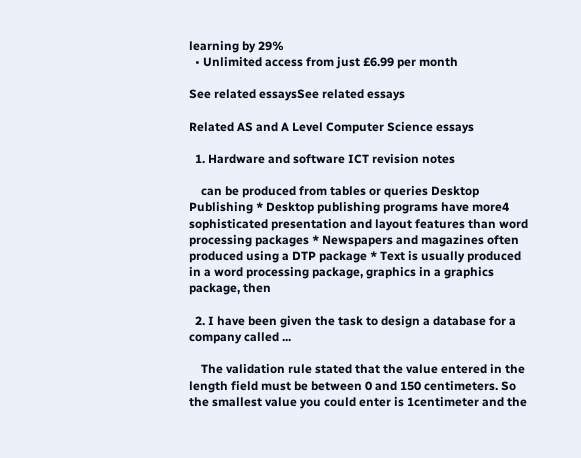learning by 29%
  • Unlimited access from just £6.99 per month

See related essaysSee related essays

Related AS and A Level Computer Science essays

  1. Hardware and software ICT revision notes

    can be produced from tables or queries Desktop Publishing * Desktop publishing programs have more4 sophisticated presentation and layout features than word processing packages * Newspapers and magazines often produced using a DTP package * Text is usually produced in a word processing package, graphics in a graphics package, then

  2. I have been given the task to design a database for a company called ...

    The validation rule stated that the value entered in the length field must be between 0 and 150 centimeters. So the smallest value you could enter is 1centimeter and the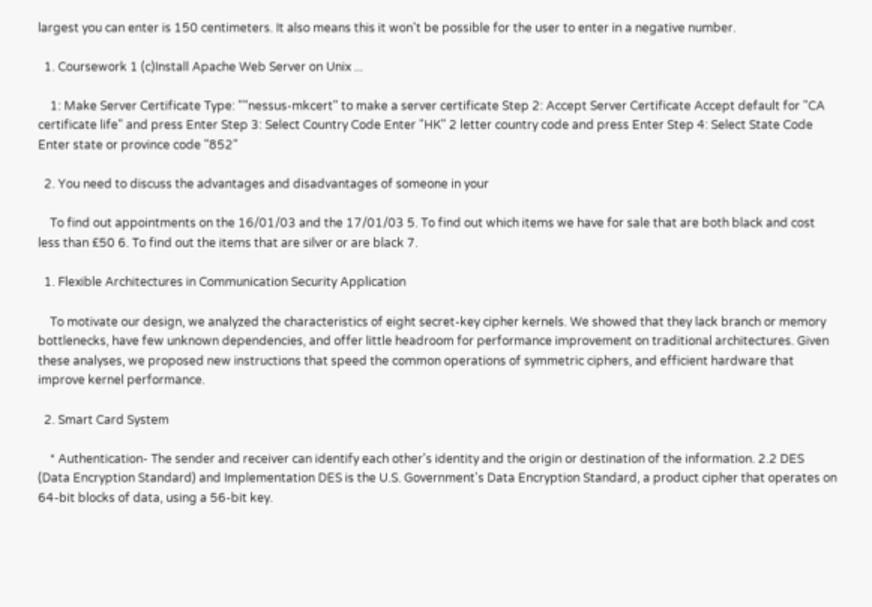largest you can enter is 150 centimeters. It also means this it won't be possible for the user to enter in a negative number.

  1. Coursework 1 (c)Install Apache Web Server on Unix ...

    1: Make Server Certificate Type: ""nessus-mkcert" to make a server certificate Step 2: Accept Server Certificate Accept default for "CA certificate life" and press Enter Step 3: Select Country Code Enter "HK" 2 letter country code and press Enter Step 4: Select State Code Enter state or province code "852"

  2. You need to discuss the advantages and disadvantages of someone in your

    To find out appointments on the 16/01/03 and the 17/01/03 5. To find out which items we have for sale that are both black and cost less than £50 6. To find out the items that are silver or are black 7.

  1. Flexible Architectures in Communication Security Application

    To motivate our design, we analyzed the characteristics of eight secret-key cipher kernels. We showed that they lack branch or memory bottlenecks, have few unknown dependencies, and offer little headroom for performance improvement on traditional architectures. Given these analyses, we proposed new instructions that speed the common operations of symmetric ciphers, and efficient hardware that improve kernel performance.

  2. Smart Card System

    * Authentication- The sender and receiver can identify each other's identity and the origin or destination of the information. 2.2 DES (Data Encryption Standard) and Implementation DES is the U.S. Government's Data Encryption Standard, a product cipher that operates on 64-bit blocks of data, using a 56-bit key.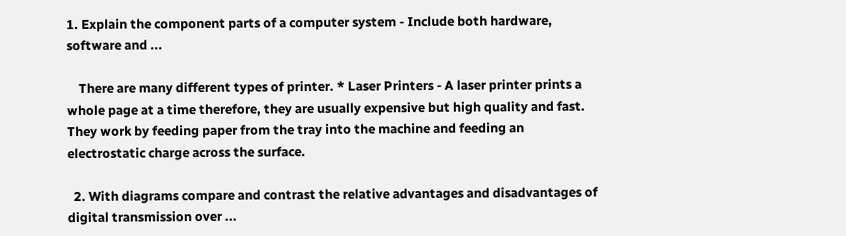1. Explain the component parts of a computer system - Include both hardware, software and ...

    There are many different types of printer. * Laser Printers - A laser printer prints a whole page at a time therefore, they are usually expensive but high quality and fast. They work by feeding paper from the tray into the machine and feeding an electrostatic charge across the surface.

  2. With diagrams compare and contrast the relative advantages and disadvantages of digital transmission over ...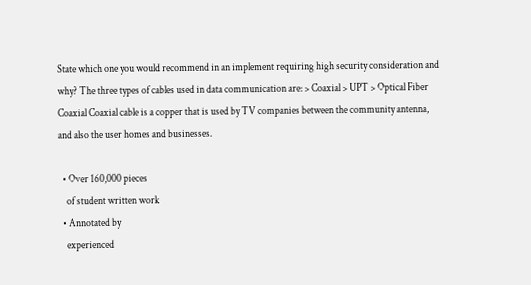State which one you would recommend in an implement requiring high security consideration and why? The three types of cables used in data communication are: > Coaxial > UPT > Optical Fiber Coaxial Coaxial cable is a copper that is used by TV companies between the community antenna, and also the user homes and businesses.

  • Over 160,000 pieces
    of student written work
  • Annotated by
    experienced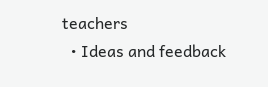teachers
  • Ideas and feedback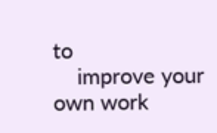to
    improve your own work